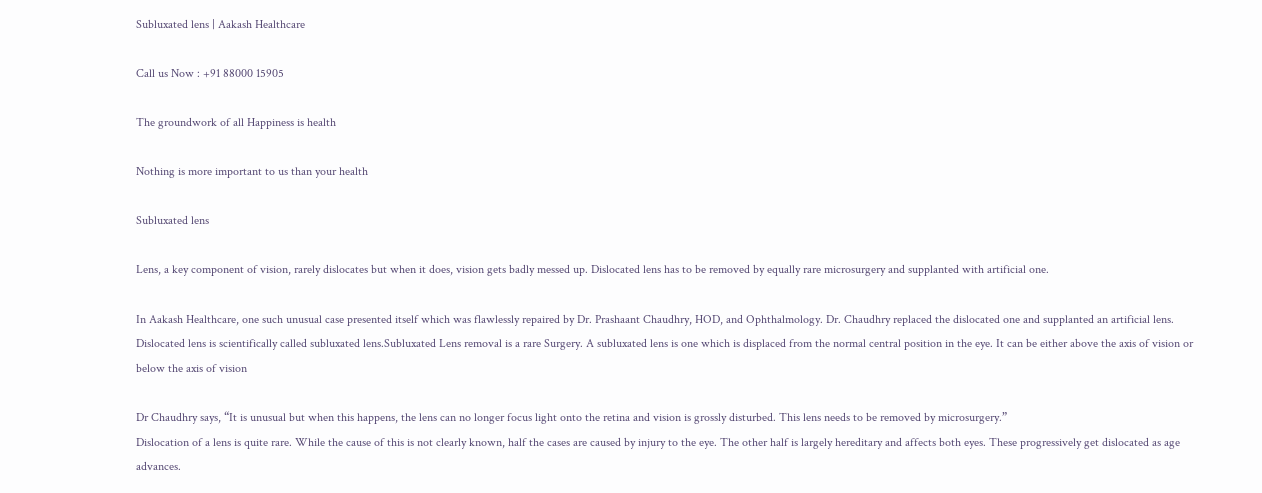Subluxated lens | Aakash Healthcare

Call us Now : +91 88000 15905

The groundwork of all Happiness is health

Nothing is more important to us than your health

Subluxated lens

Lens, a key component of vision, rarely dislocates but when it does, vision gets badly messed up. Dislocated lens has to be removed by equally rare microsurgery and supplanted with artificial one.

In Aakash Healthcare, one such unusual case presented itself which was flawlessly repaired by Dr. Prashaant Chaudhry, HOD, and Ophthalmology. Dr. Chaudhry replaced the dislocated one and supplanted an artificial lens. Dislocated lens is scientifically called subluxated lens.Subluxated Lens removal is a rare Surgery. A subluxated lens is one which is displaced from the normal central position in the eye. It can be either above the axis of vision or below the axis of vision

Dr Chaudhry says, “It is unusual but when this happens, the lens can no longer focus light onto the retina and vision is grossly disturbed. This lens needs to be removed by microsurgery.”
Dislocation of a lens is quite rare. While the cause of this is not clearly known, half the cases are caused by injury to the eye. The other half is largely hereditary and affects both eyes. These progressively get dislocated as age advances.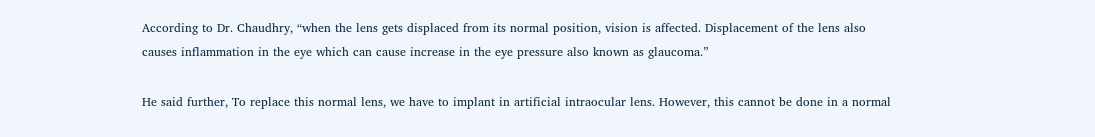According to Dr. Chaudhry, “when the lens gets displaced from its normal position, vision is affected. Displacement of the lens also causes inflammation in the eye which can cause increase in the eye pressure also known as glaucoma.”

He said further, To replace this normal lens, we have to implant in artificial intraocular lens. However, this cannot be done in a normal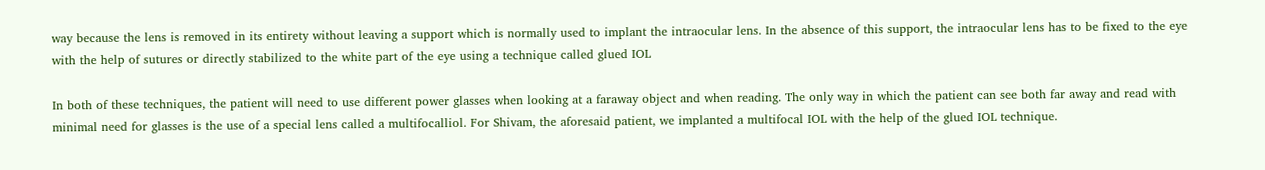way because the lens is removed in its entirety without leaving a support which is normally used to implant the intraocular lens. In the absence of this support, the intraocular lens has to be fixed to the eye with the help of sutures or directly stabilized to the white part of the eye using a technique called glued IOL

In both of these techniques, the patient will need to use different power glasses when looking at a faraway object and when reading. The only way in which the patient can see both far away and read with minimal need for glasses is the use of a special lens called a multifocalliol. For Shivam, the aforesaid patient, we implanted a multifocal IOL with the help of the glued IOL technique.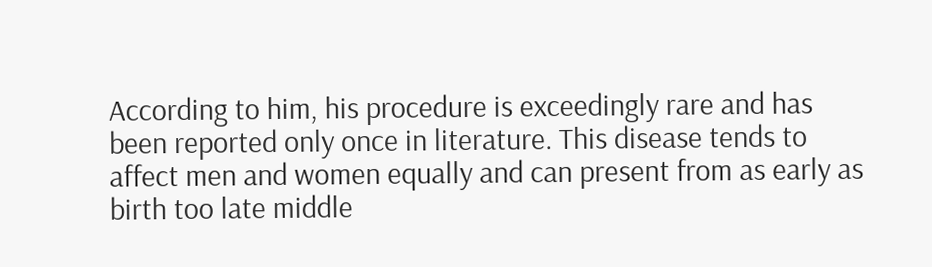According to him, his procedure is exceedingly rare and has been reported only once in literature. This disease tends to affect men and women equally and can present from as early as birth too late middle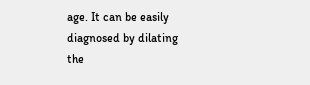age. It can be easily diagnosed by dilating the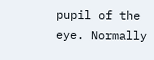pupil of the eye. Normally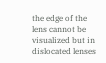the edge of the lens cannot be visualized but in dislocated lenses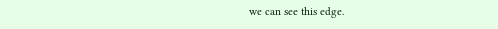we can see this edge.